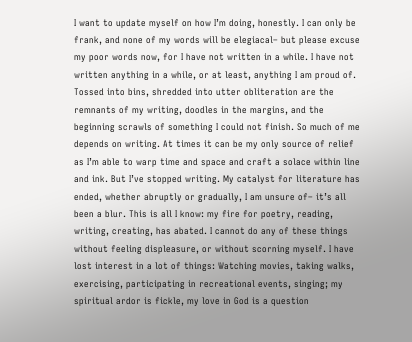I want to update myself on how I’m doing, honestly. I can only be frank, and none of my words will be elegiacal– but please excuse my poor words now, for I have not written in a while. I have not written anything in a while, or at least, anything I am proud of. Tossed into bins, shredded into utter obliteration are the remnants of my writing, doodles in the margins, and the beginning scrawls of something I could not finish. So much of me depends on writing. At times it can be my only source of relief as I’m able to warp time and space and craft a solace within line and ink. But I’ve stopped writing. My catalyst for literature has ended, whether abruptly or gradually, I am unsure of– it’s all been a blur. This is all I know: my fire for poetry, reading, writing, creating, has abated. I cannot do any of these things without feeling displeasure, or without scorning myself. I have lost interest in a lot of things: Watching movies, taking walks, exercising, participating in recreational events, singing; my spiritual ardor is fickle, my love in God is a question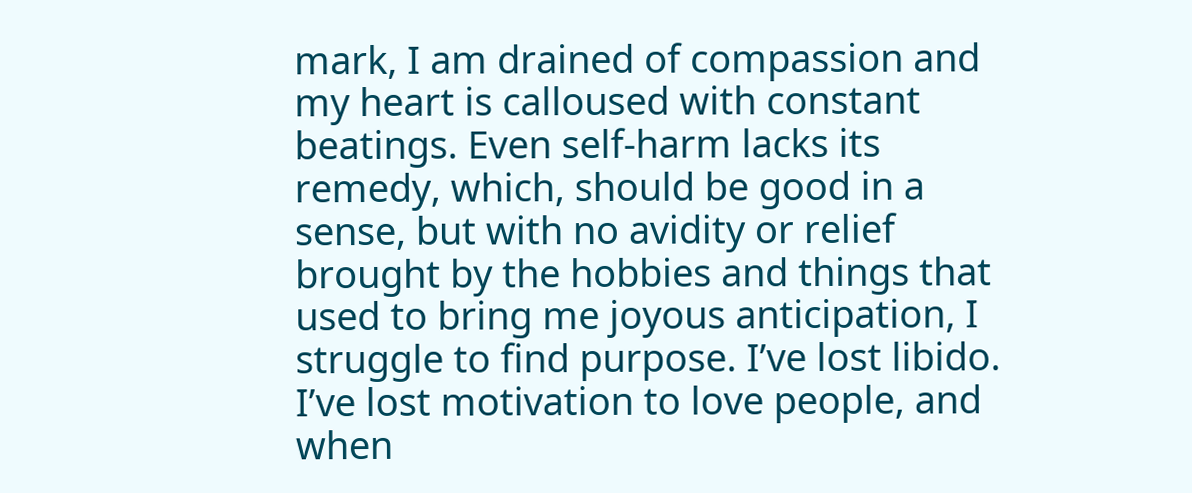mark, I am drained of compassion and my heart is calloused with constant beatings. Even self-harm lacks its remedy, which, should be good in a sense, but with no avidity or relief brought by the hobbies and things that used to bring me joyous anticipation, I struggle to find purpose. I’ve lost libido. I’ve lost motivation to love people, and when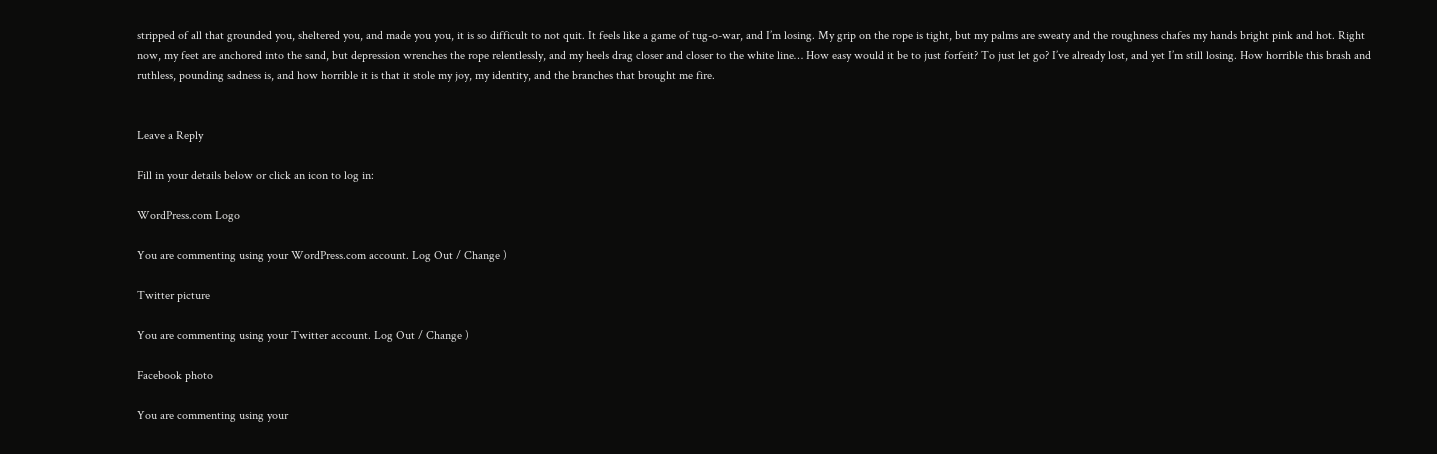stripped of all that grounded you, sheltered you, and made you you, it is so difficult to not quit. It feels like a game of tug-o-war, and I’m losing. My grip on the rope is tight, but my palms are sweaty and the roughness chafes my hands bright pink and hot. Right now, my feet are anchored into the sand, but depression wrenches the rope relentlessly, and my heels drag closer and closer to the white line… How easy would it be to just forfeit? To just let go? I’ve already lost, and yet I’m still losing. How horrible this brash and ruthless, pounding sadness is, and how horrible it is that it stole my joy, my identity, and the branches that brought me fire.


Leave a Reply

Fill in your details below or click an icon to log in:

WordPress.com Logo

You are commenting using your WordPress.com account. Log Out / Change )

Twitter picture

You are commenting using your Twitter account. Log Out / Change )

Facebook photo

You are commenting using your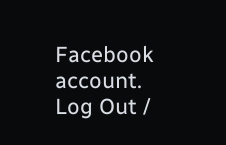Facebook account. Log Out /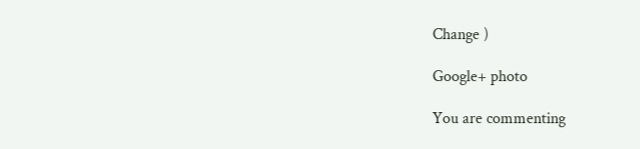Change )

Google+ photo

You are commenting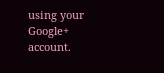using your Google+ account.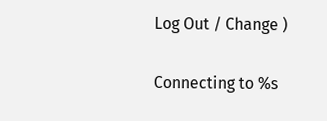Log Out / Change )

Connecting to %s